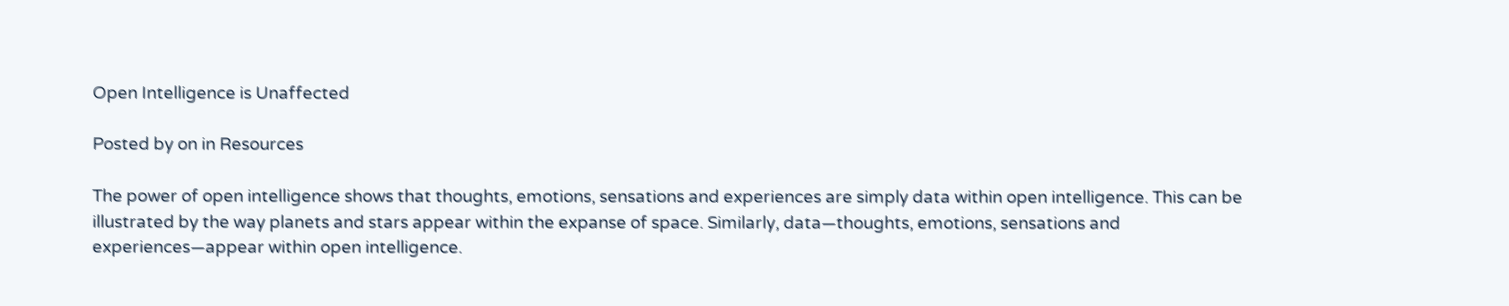Open Intelligence is Unaffected

Posted by on in Resources

The power of open intelligence shows that thoughts, emotions, sensations and experiences are simply data within open intelligence. This can be illustrated by the way planets and stars appear within the expanse of space. Similarly, data—thoughts, emotions, sensations and experiences—appear within open intelligence.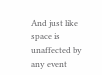And just like space is unaffected by any event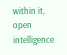within it, open intelligence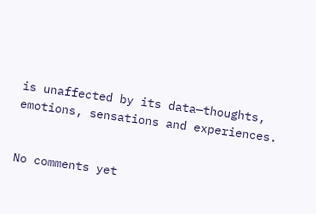is unaffected by its data—thoughts, emotions, sensations and experiences.


No comments yet